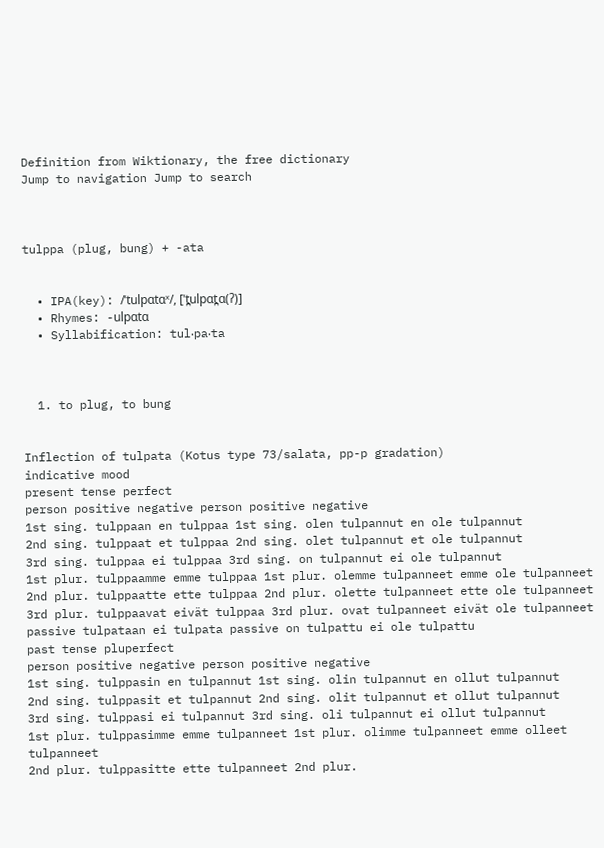Definition from Wiktionary, the free dictionary
Jump to navigation Jump to search



tulppa (plug, bung) + -ata


  • IPA(key): /ˈtulpɑtɑˣ/, [ˈt̪ulpɑt̪ɑ(ʔ)]
  • Rhymes: -ulpɑtɑ
  • Syllabification: tul‧pa‧ta



  1. to plug, to bung


Inflection of tulpata (Kotus type 73/salata, pp-p gradation)
indicative mood
present tense perfect
person positive negative person positive negative
1st sing. tulppaan en tulppaa 1st sing. olen tulpannut en ole tulpannut
2nd sing. tulppaat et tulppaa 2nd sing. olet tulpannut et ole tulpannut
3rd sing. tulppaa ei tulppaa 3rd sing. on tulpannut ei ole tulpannut
1st plur. tulppaamme emme tulppaa 1st plur. olemme tulpanneet emme ole tulpanneet
2nd plur. tulppaatte ette tulppaa 2nd plur. olette tulpanneet ette ole tulpanneet
3rd plur. tulppaavat eivät tulppaa 3rd plur. ovat tulpanneet eivät ole tulpanneet
passive tulpataan ei tulpata passive on tulpattu ei ole tulpattu
past tense pluperfect
person positive negative person positive negative
1st sing. tulppasin en tulpannut 1st sing. olin tulpannut en ollut tulpannut
2nd sing. tulppasit et tulpannut 2nd sing. olit tulpannut et ollut tulpannut
3rd sing. tulppasi ei tulpannut 3rd sing. oli tulpannut ei ollut tulpannut
1st plur. tulppasimme emme tulpanneet 1st plur. olimme tulpanneet emme olleet tulpanneet
2nd plur. tulppasitte ette tulpanneet 2nd plur.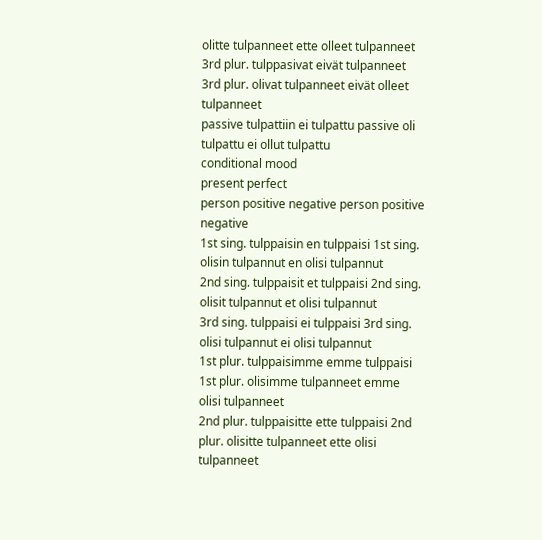olitte tulpanneet ette olleet tulpanneet
3rd plur. tulppasivat eivät tulpanneet 3rd plur. olivat tulpanneet eivät olleet tulpanneet
passive tulpattiin ei tulpattu passive oli tulpattu ei ollut tulpattu
conditional mood
present perfect
person positive negative person positive negative
1st sing. tulppaisin en tulppaisi 1st sing. olisin tulpannut en olisi tulpannut
2nd sing. tulppaisit et tulppaisi 2nd sing. olisit tulpannut et olisi tulpannut
3rd sing. tulppaisi ei tulppaisi 3rd sing. olisi tulpannut ei olisi tulpannut
1st plur. tulppaisimme emme tulppaisi 1st plur. olisimme tulpanneet emme olisi tulpanneet
2nd plur. tulppaisitte ette tulppaisi 2nd plur. olisitte tulpanneet ette olisi tulpanneet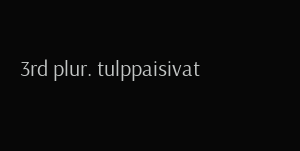3rd plur. tulppaisivat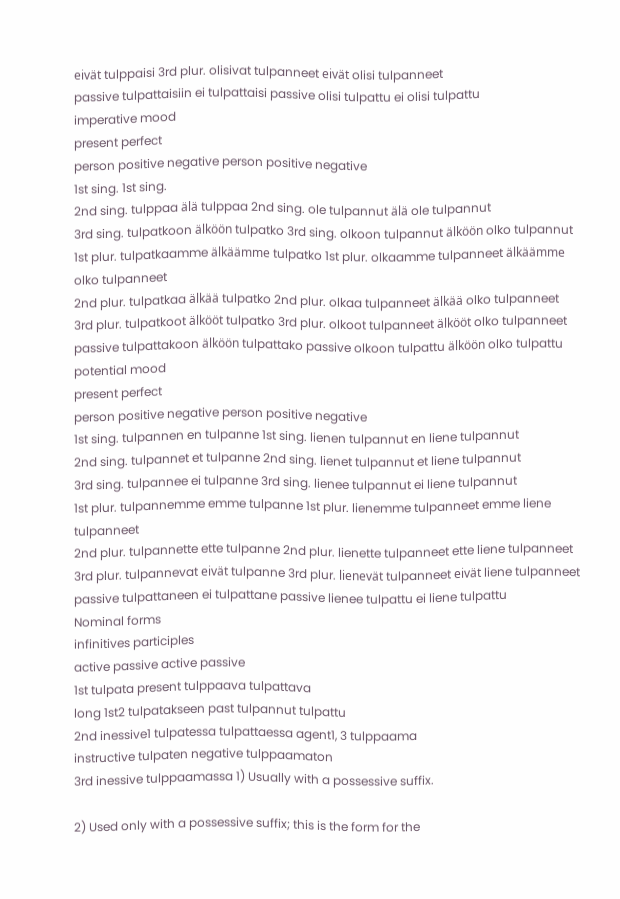eivät tulppaisi 3rd plur. olisivat tulpanneet eivät olisi tulpanneet
passive tulpattaisiin ei tulpattaisi passive olisi tulpattu ei olisi tulpattu
imperative mood
present perfect
person positive negative person positive negative
1st sing. 1st sing.
2nd sing. tulppaa älä tulppaa 2nd sing. ole tulpannut älä ole tulpannut
3rd sing. tulpatkoon älköön tulpatko 3rd sing. olkoon tulpannut älköön olko tulpannut
1st plur. tulpatkaamme älkäämme tulpatko 1st plur. olkaamme tulpanneet älkäämme olko tulpanneet
2nd plur. tulpatkaa älkää tulpatko 2nd plur. olkaa tulpanneet älkää olko tulpanneet
3rd plur. tulpatkoot älkööt tulpatko 3rd plur. olkoot tulpanneet älkööt olko tulpanneet
passive tulpattakoon älköön tulpattako passive olkoon tulpattu älköön olko tulpattu
potential mood
present perfect
person positive negative person positive negative
1st sing. tulpannen en tulpanne 1st sing. lienen tulpannut en liene tulpannut
2nd sing. tulpannet et tulpanne 2nd sing. lienet tulpannut et liene tulpannut
3rd sing. tulpannee ei tulpanne 3rd sing. lienee tulpannut ei liene tulpannut
1st plur. tulpannemme emme tulpanne 1st plur. lienemme tulpanneet emme liene tulpanneet
2nd plur. tulpannette ette tulpanne 2nd plur. lienette tulpanneet ette liene tulpanneet
3rd plur. tulpannevat eivät tulpanne 3rd plur. lienevät tulpanneet eivät liene tulpanneet
passive tulpattaneen ei tulpattane passive lienee tulpattu ei liene tulpattu
Nominal forms
infinitives participles
active passive active passive
1st tulpata present tulppaava tulpattava
long 1st2 tulpatakseen past tulpannut tulpattu
2nd inessive1 tulpatessa tulpattaessa agent1, 3 tulppaama
instructive tulpaten negative tulppaamaton
3rd inessive tulppaamassa 1) Usually with a possessive suffix.

2) Used only with a possessive suffix; this is the form for the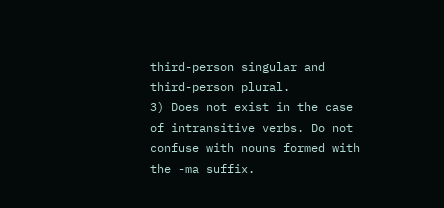third-person singular and third-person plural.
3) Does not exist in the case of intransitive verbs. Do not confuse with nouns formed with the -ma suffix.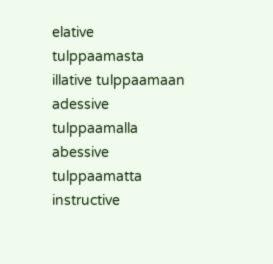elative tulppaamasta
illative tulppaamaan
adessive tulppaamalla
abessive tulppaamatta
instructive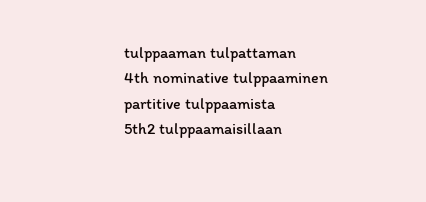tulppaaman tulpattaman
4th nominative tulppaaminen
partitive tulppaamista
5th2 tulppaamaisillaan